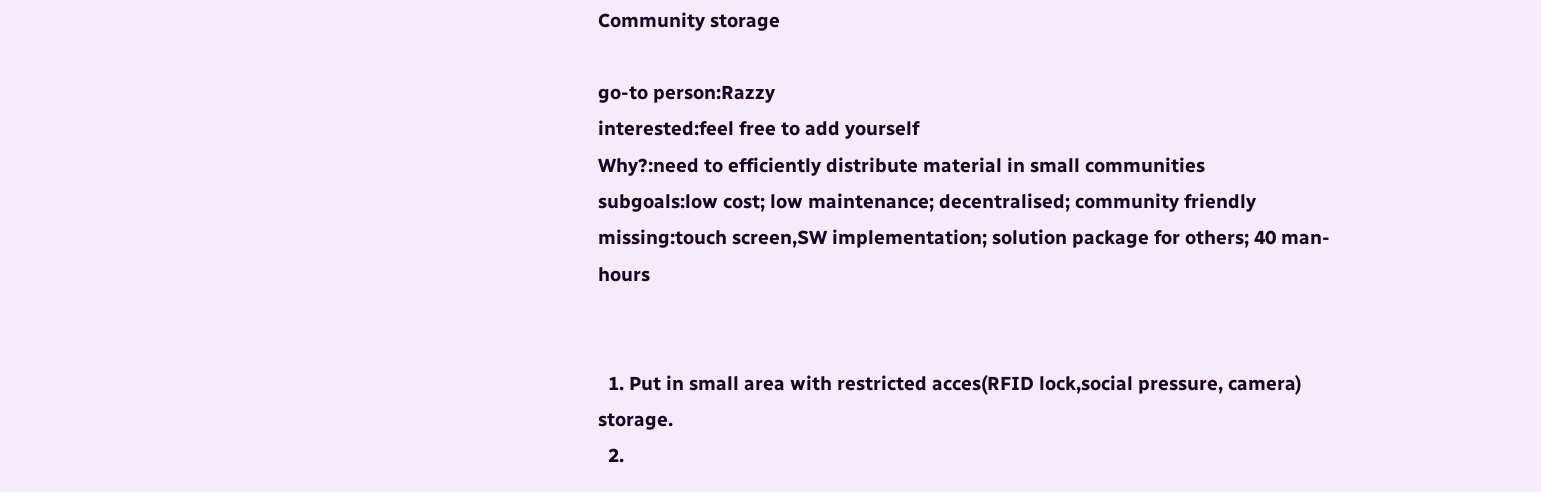Community storage

go-to person:Razzy
interested:feel free to add yourself
Why?:need to efficiently distribute material in small communities
subgoals:low cost; low maintenance; decentralised; community friendly
missing:touch screen,SW implementation; solution package for others; 40 man-hours


  1. Put in small area with restricted acces(RFID lock,social pressure, camera) storage.
  2.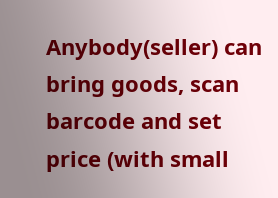Anybody(seller) can bring goods, scan barcode and set price (with small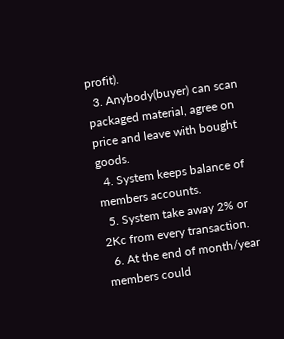profit).
  3. Anybody(buyer) can scan packaged material, agree on price and leave with bought goods.
  4. System keeps balance of members accounts.
  5. System take away 2% or 2Kc from every transaction.
  6. At the end of month/year members could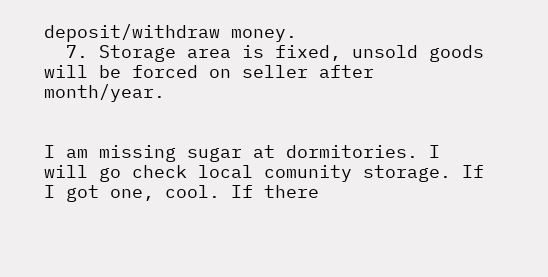deposit/withdraw money.
  7. Storage area is fixed, unsold goods will be forced on seller after month/year.


I am missing sugar at dormitories. I will go check local comunity storage. If I got one, cool. If there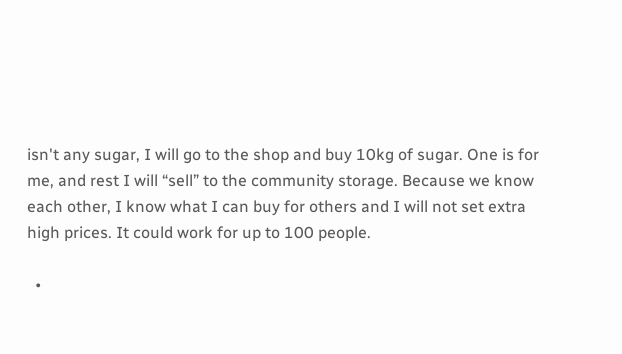isn't any sugar, I will go to the shop and buy 10kg of sugar. One is for me, and rest I will “sell” to the community storage. Because we know each other, I know what I can buy for others and I will not set extra high prices. It could work for up to 100 people.

  •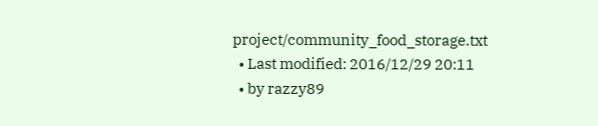project/community_food_storage.txt
  • Last modified: 2016/12/29 20:11
  • by razzy89